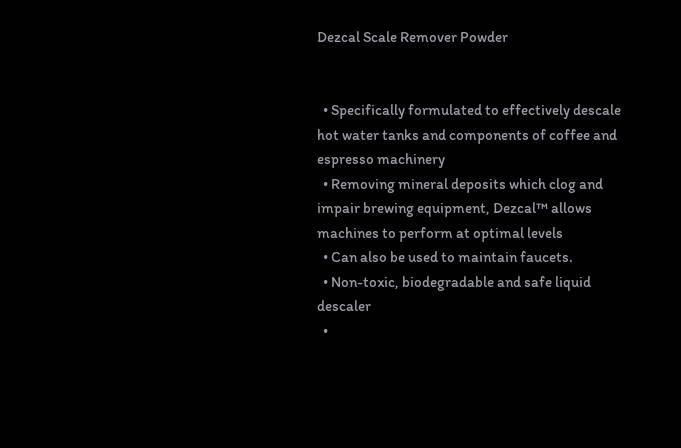Dezcal Scale Remover Powder


  • Specifically formulated to effectively descale hot water tanks and components of coffee and espresso machinery
  • Removing mineral deposits which clog and impair brewing equipment, Dezcal™ allows machines to perform at optimal levels
  • Can also be used to maintain faucets.
  • Non-toxic, biodegradable and safe liquid descaler
  •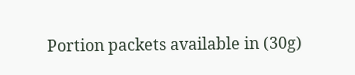Portion packets available in (30g)